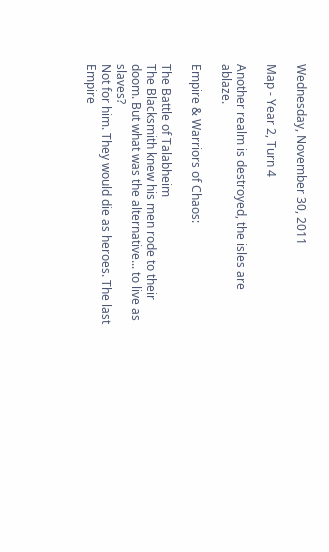Wednesday, November 30, 2011

Map - Year 2, Turn 4

Another realm is destroyed, the isles are ablaze.

Empire & Warriors of Chaos:

The Battle of Talabheim
The Blacksmith knew his men rode to their doom. But what was the alternative... to live as slaves?
Not for him. They would die as heroes. The last Empire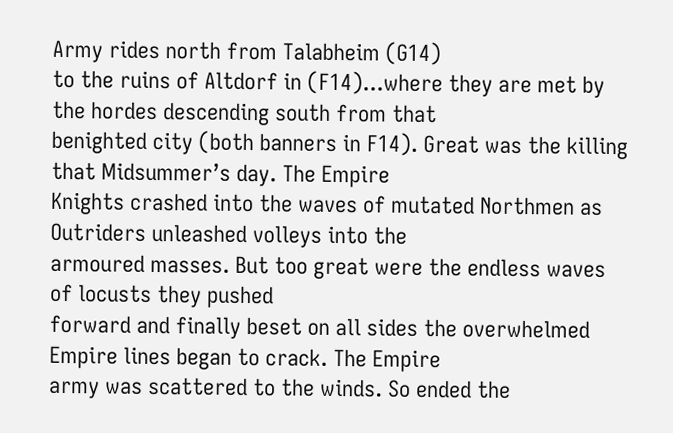Army rides north from Talabheim (G14)
to the ruins of Altdorf in (F14)...where they are met by the hordes descending south from that
benighted city (both banners in F14). Great was the killing that Midsummer’s day. The Empire
Knights crashed into the waves of mutated Northmen as Outriders unleashed volleys into the
armoured masses. But too great were the endless waves of locusts they pushed
forward and finally beset on all sides the overwhelmed Empire lines began to crack. The Empire
army was scattered to the winds. So ended the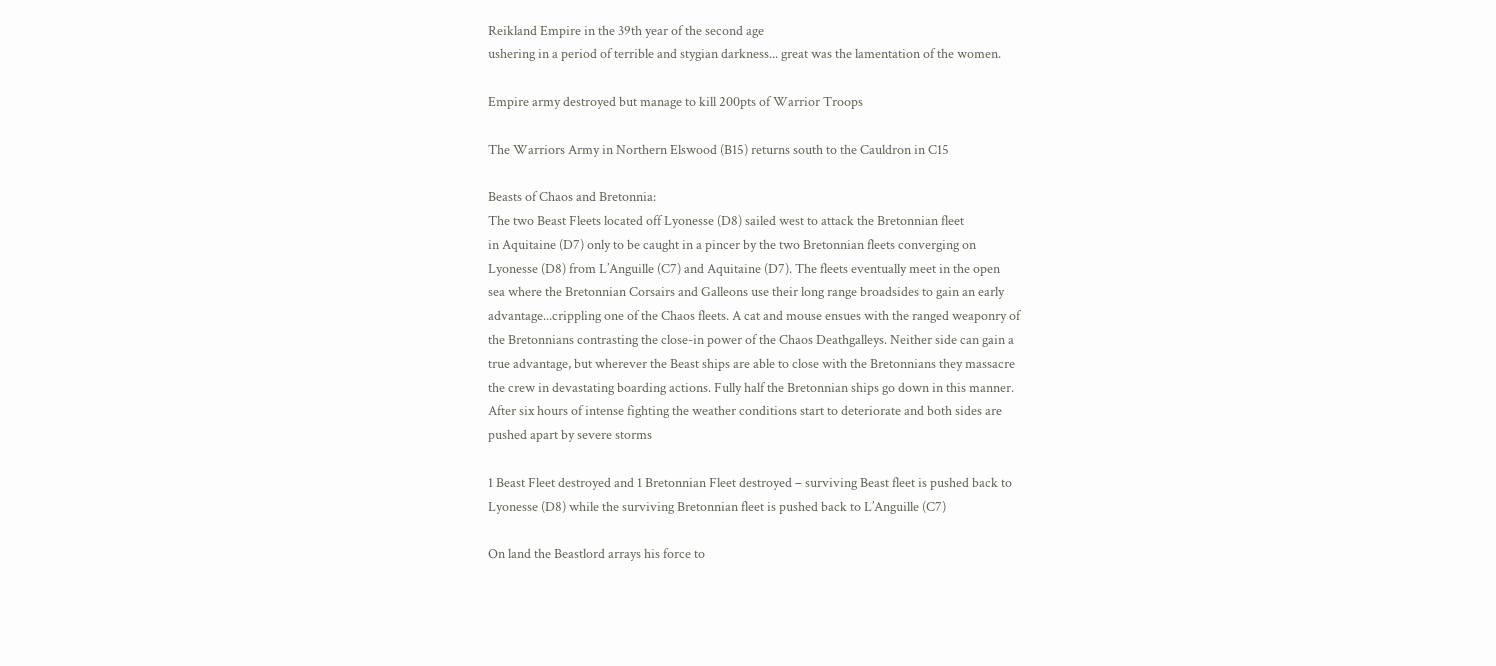Reikland Empire in the 39th year of the second age
ushering in a period of terrible and stygian darkness... great was the lamentation of the women.

Empire army destroyed but manage to kill 200pts of Warrior Troops

The Warriors Army in Northern Elswood (B15) returns south to the Cauldron in C15

Beasts of Chaos and Bretonnia:
The two Beast Fleets located off Lyonesse (D8) sailed west to attack the Bretonnian fleet
in Aquitaine (D7) only to be caught in a pincer by the two Bretonnian fleets converging on
Lyonesse (D8) from L’Anguille (C7) and Aquitaine (D7). The fleets eventually meet in the open
sea where the Bretonnian Corsairs and Galleons use their long range broadsides to gain an early
advantage...crippling one of the Chaos fleets. A cat and mouse ensues with the ranged weaponry of
the Bretonnians contrasting the close-in power of the Chaos Deathgalleys. Neither side can gain a
true advantage, but wherever the Beast ships are able to close with the Bretonnians they massacre
the crew in devastating boarding actions. Fully half the Bretonnian ships go down in this manner.
After six hours of intense fighting the weather conditions start to deteriorate and both sides are
pushed apart by severe storms

1 Beast Fleet destroyed and 1 Bretonnian Fleet destroyed – surviving Beast fleet is pushed back to
Lyonesse (D8) while the surviving Bretonnian fleet is pushed back to L’Anguille (C7)

On land the Beastlord arrays his force to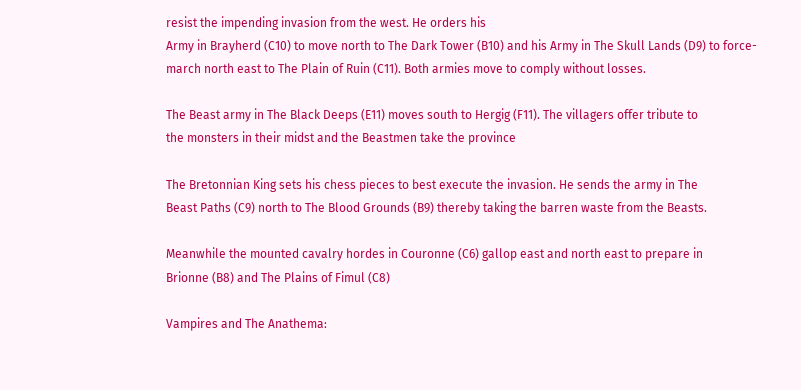resist the impending invasion from the west. He orders his
Army in Brayherd (C10) to move north to The Dark Tower (B10) and his Army in The Skull Lands (D9) to force-march north east to The Plain of Ruin (C11). Both armies move to comply without losses.

The Beast army in The Black Deeps (E11) moves south to Hergig (F11). The villagers offer tribute to
the monsters in their midst and the Beastmen take the province

The Bretonnian King sets his chess pieces to best execute the invasion. He sends the army in The
Beast Paths (C9) north to The Blood Grounds (B9) thereby taking the barren waste from the Beasts.

Meanwhile the mounted cavalry hordes in Couronne (C6) gallop east and north east to prepare in
Brionne (B8) and The Plains of Fimul (C8)

Vampires and The Anathema: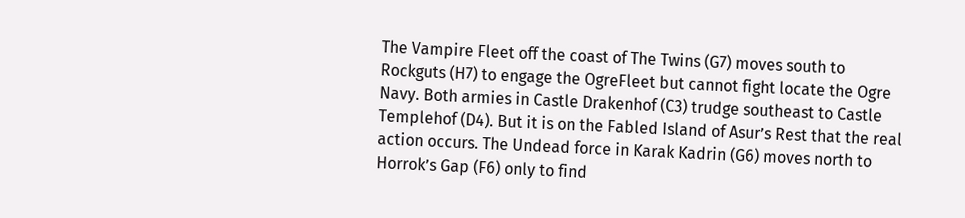The Vampire Fleet off the coast of The Twins (G7) moves south to Rockguts (H7) to engage the OgreFleet but cannot fight locate the Ogre Navy. Both armies in Castle Drakenhof (C3) trudge southeast to Castle Templehof (D4). But it is on the Fabled Island of Asur’s Rest that the real action occurs. The Undead force in Karak Kadrin (G6) moves north to Horrok’s Gap (F6) only to find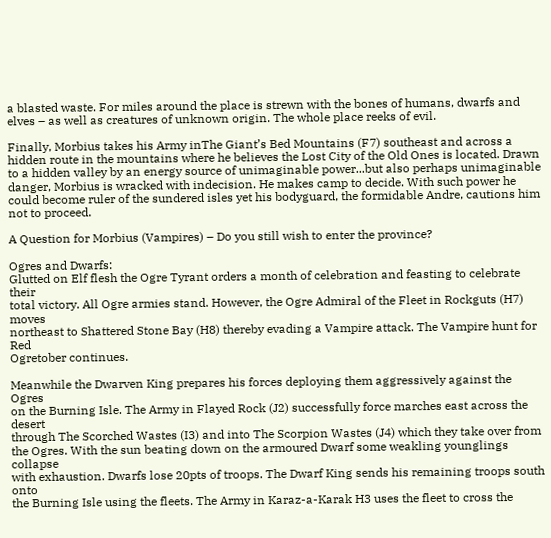a blasted waste. For miles around the place is strewn with the bones of humans, dwarfs and elves – as well as creatures of unknown origin. The whole place reeks of evil.

Finally, Morbius takes his Army inThe Giant’s Bed Mountains (F7) southeast and across a hidden route in the mountains where he believes the Lost City of the Old Ones is located. Drawn to a hidden valley by an energy source of unimaginable power...but also perhaps unimaginable danger, Morbius is wracked with indecision. He makes camp to decide. With such power he could become ruler of the sundered isles yet his bodyguard, the formidable Andre, cautions him not to proceed.

A Question for Morbius (Vampires) – Do you still wish to enter the province?

Ogres and Dwarfs:
Glutted on Elf flesh the Ogre Tyrant orders a month of celebration and feasting to celebrate their
total victory. All Ogre armies stand. However, the Ogre Admiral of the Fleet in Rockguts (H7) moves
northeast to Shattered Stone Bay (H8) thereby evading a Vampire attack. The Vampire hunt for Red
Ogretober continues.

Meanwhile the Dwarven King prepares his forces deploying them aggressively against the Ogres
on the Burning Isle. The Army in Flayed Rock (J2) successfully force marches east across the desert
through The Scorched Wastes (I3) and into The Scorpion Wastes (J4) which they take over from
the Ogres. With the sun beating down on the armoured Dwarf some weakling younglings collapse
with exhaustion. Dwarfs lose 20pts of troops. The Dwarf King sends his remaining troops south onto
the Burning Isle using the fleets. The Army in Karaz-a-Karak H3 uses the fleet to cross the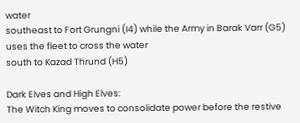water
southeast to Fort Grungni (I4) while the Army in Barak Varr (G5) uses the fleet to cross the water
south to Kazad Thrund (H5)

Dark Elves and High Elves:
The Witch King moves to consolidate power before the restive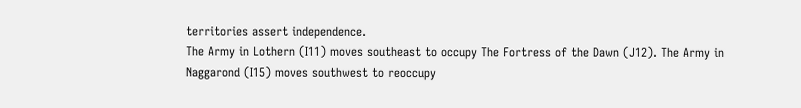territories assert independence.
The Army in Lothern (I11) moves southeast to occupy The Fortress of the Dawn (J12). The Army in
Naggarond (I15) moves southwest to reoccupy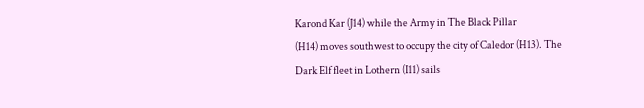Karond Kar (J14) while the Army in The Black Pillar
(H14) moves southwest to occupy the city of Caledor (H13). The Dark Elf fleet in Lothern (I11) sails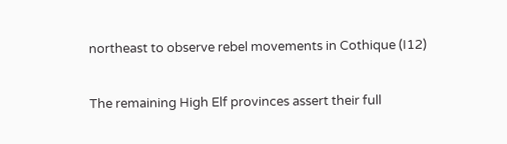northeast to observe rebel movements in Cothique (I12)

The remaining High Elf provinces assert their full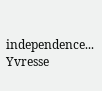independence... Yvresse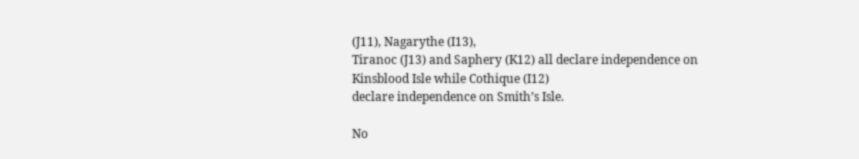(J11), Nagarythe (I13),
Tiranoc (J13) and Saphery (K12) all declare independence on Kinsblood Isle while Cothique (I12)
declare independence on Smith’s Isle.

No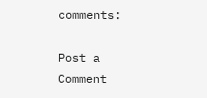comments:

Post a Comment